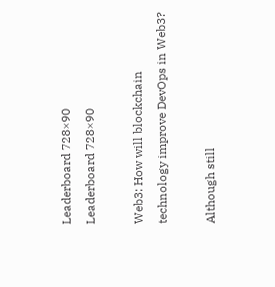Leaderboard 728×90
Leaderboard 728×90

Web3: How will blockchain technology improve DevOps in Web3?

Although still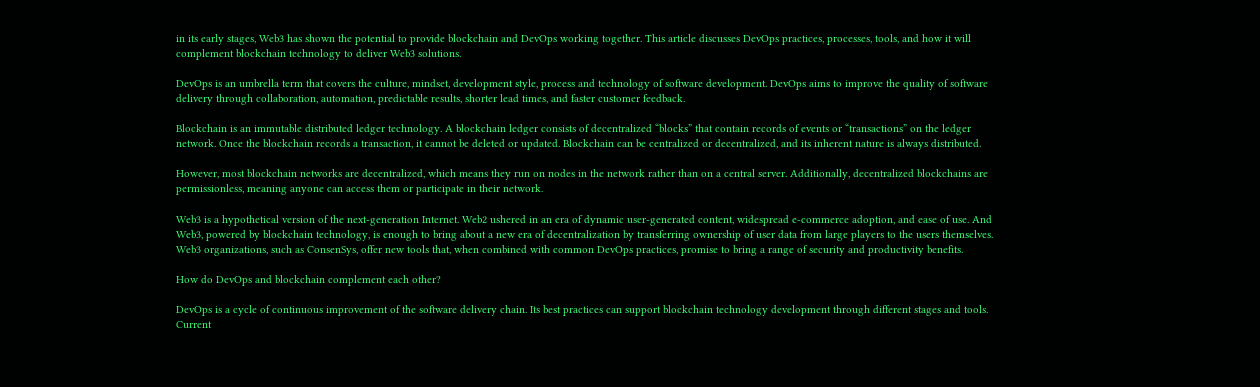in its early stages, Web3 has shown the potential to provide blockchain and DevOps working together. This article discusses DevOps practices, processes, tools, and how it will complement blockchain technology to deliver Web3 solutions.

DevOps is an umbrella term that covers the culture, mindset, development style, process and technology of software development. DevOps aims to improve the quality of software delivery through collaboration, automation, predictable results, shorter lead times, and faster customer feedback.

Blockchain is an immutable distributed ledger technology. A blockchain ledger consists of decentralized “blocks” that contain records of events or “transactions” on the ledger network. Once the blockchain records a transaction, it cannot be deleted or updated. Blockchain can be centralized or decentralized, and its inherent nature is always distributed.

However, most blockchain networks are decentralized, which means they run on nodes in the network rather than on a central server. Additionally, decentralized blockchains are permissionless, meaning anyone can access them or participate in their network.

Web3 is a hypothetical version of the next-generation Internet. Web2 ushered in an era of dynamic user-generated content, widespread e-commerce adoption, and ease of use. And Web3, powered by blockchain technology, is enough to bring about a new era of decentralization by transferring ownership of user data from large players to the users themselves. Web3 organizations, such as ConsenSys, offer new tools that, when combined with common DevOps practices, promise to bring a range of security and productivity benefits.

How do DevOps and blockchain complement each other?

DevOps is a cycle of continuous improvement of the software delivery chain. Its best practices can support blockchain technology development through different stages and tools. Current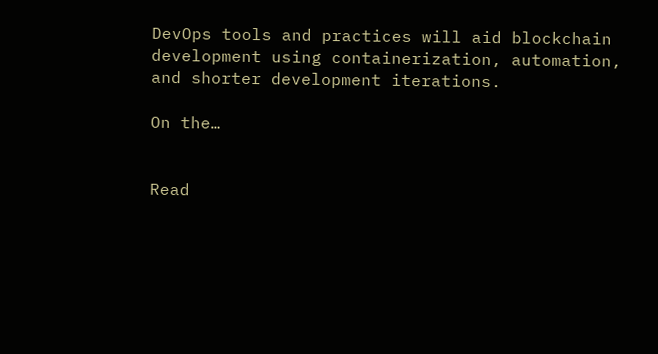DevOps tools and practices will aid blockchain development using containerization, automation, and shorter development iterations.

On the…


Read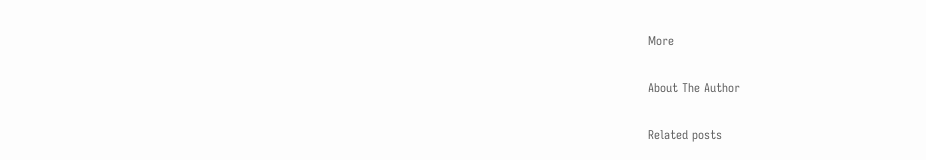More

About The Author

Related posts